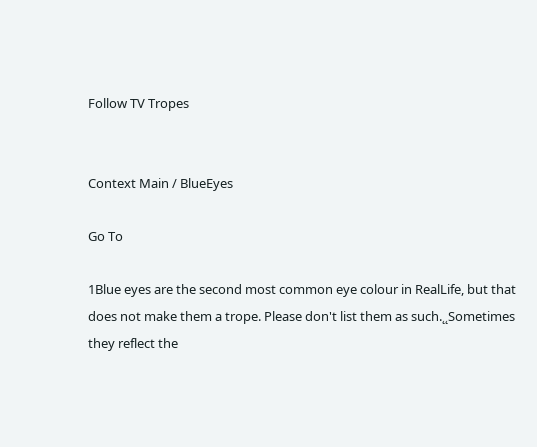Follow TV Tropes


Context Main / BlueEyes

Go To

1Blue eyes are the second most common eye colour in RealLife, but that does not make them a trope. Please don't list them as such.˛˛Sometimes they reflect the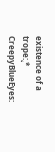existence of a trope:˛* CreepyBlueEyes: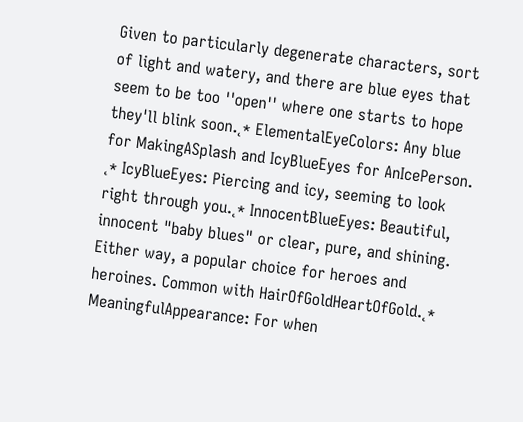Given to particularly degenerate characters, sort of light and watery, and there are blue eyes that seem to be too ''open'' where one starts to hope they'll blink soon.˛* ElementalEyeColors: Any blue for MakingASplash and IcyBlueEyes for AnIcePerson. ˛* IcyBlueEyes: Piercing and icy, seeming to look right through you.˛* InnocentBlueEyes: Beautiful, innocent "baby blues" or clear, pure, and shining. Either way, a popular choice for heroes and heroines. Common with HairOfGoldHeartOfGold.˛* MeaningfulAppearance: For when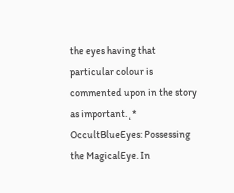the eyes having that particular colour is commented upon in the story as important.˛* OccultBlueEyes: Possessing the MagicalEye. In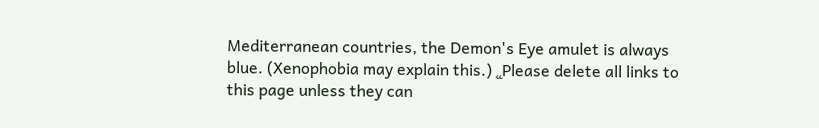Mediterranean countries, the Demon's Eye amulet is always blue. (Xenophobia may explain this.) ˛˛Please delete all links to this page unless they can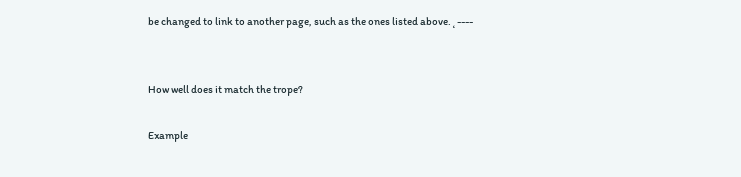be changed to link to another page, such as the ones listed above.˛----


How well does it match the trope?

Example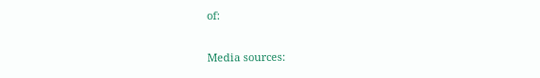of:


Media sources: